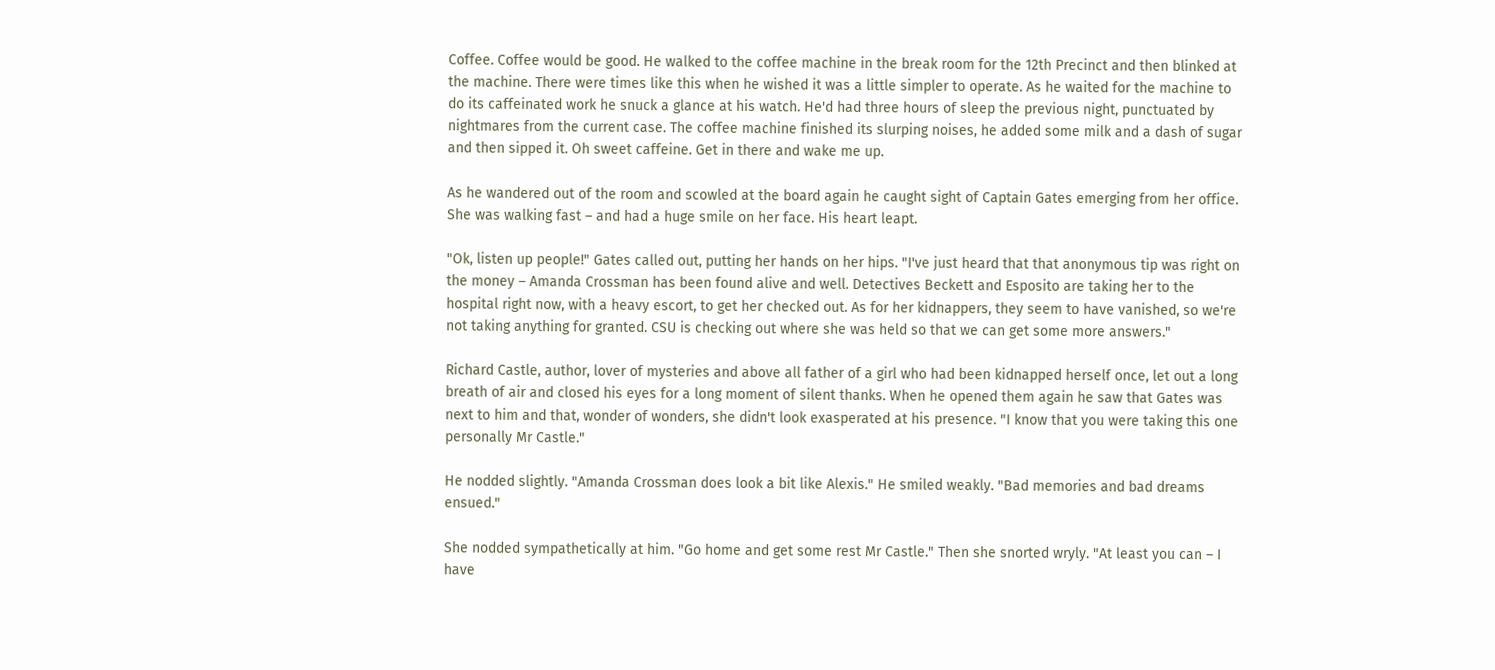Coffee. Coffee would be good. He walked to the coffee machine in the break room for the 12th Precinct and then blinked at the machine. There were times like this when he wished it was a little simpler to operate. As he waited for the machine to do its caffeinated work he snuck a glance at his watch. He'd had three hours of sleep the previous night, punctuated by nightmares from the current case. The coffee machine finished its slurping noises, he added some milk and a dash of sugar and then sipped it. Oh sweet caffeine. Get in there and wake me up.

As he wandered out of the room and scowled at the board again he caught sight of Captain Gates emerging from her office. She was walking fast – and had a huge smile on her face. His heart leapt.

"Ok, listen up people!" Gates called out, putting her hands on her hips. "I've just heard that that anonymous tip was right on the money – Amanda Crossman has been found alive and well. Detectives Beckett and Esposito are taking her to the hospital right now, with a heavy escort, to get her checked out. As for her kidnappers, they seem to have vanished, so we're not taking anything for granted. CSU is checking out where she was held so that we can get some more answers."

Richard Castle, author, lover of mysteries and above all father of a girl who had been kidnapped herself once, let out a long breath of air and closed his eyes for a long moment of silent thanks. When he opened them again he saw that Gates was next to him and that, wonder of wonders, she didn't look exasperated at his presence. "I know that you were taking this one personally Mr Castle."

He nodded slightly. "Amanda Crossman does look a bit like Alexis." He smiled weakly. "Bad memories and bad dreams ensued."

She nodded sympathetically at him. "Go home and get some rest Mr Castle." Then she snorted wryly. "At least you can – I have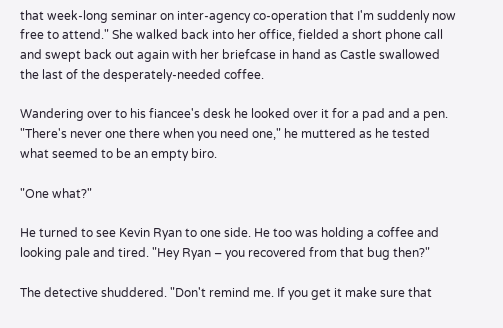that week-long seminar on inter-agency co-operation that I'm suddenly now free to attend." She walked back into her office, fielded a short phone call and swept back out again with her briefcase in hand as Castle swallowed the last of the desperately-needed coffee.

Wandering over to his fiancee's desk he looked over it for a pad and a pen. "There's never one there when you need one," he muttered as he tested what seemed to be an empty biro.

"One what?"

He turned to see Kevin Ryan to one side. He too was holding a coffee and looking pale and tired. "Hey Ryan – you recovered from that bug then?"

The detective shuddered. "Don't remind me. If you get it make sure that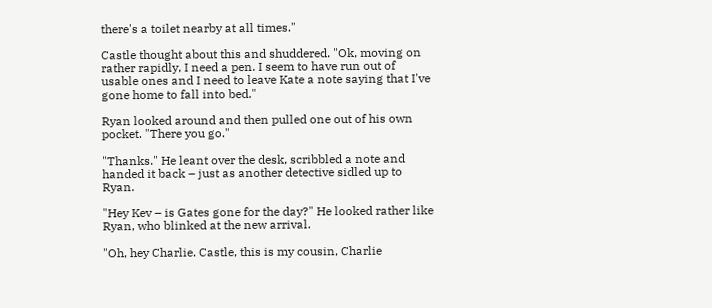there's a toilet nearby at all times."

Castle thought about this and shuddered. "Ok, moving on rather rapidly, I need a pen. I seem to have run out of usable ones and I need to leave Kate a note saying that I've gone home to fall into bed."

Ryan looked around and then pulled one out of his own pocket. "There you go."

"Thanks." He leant over the desk, scribbled a note and handed it back – just as another detective sidled up to Ryan.

"Hey Kev – is Gates gone for the day?" He looked rather like Ryan, who blinked at the new arrival.

"Oh, hey Charlie. Castle, this is my cousin, Charlie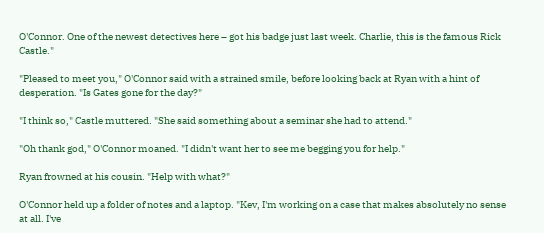O'Connor. One of the newest detectives here – got his badge just last week. Charlie, this is the famous Rick Castle."

"Pleased to meet you," O'Connor said with a strained smile, before looking back at Ryan with a hint of desperation. "Is Gates gone for the day?"

"I think so," Castle muttered. "She said something about a seminar she had to attend."

"Oh thank god," O'Connor moaned. "I didn't want her to see me begging you for help."

Ryan frowned at his cousin. "Help with what?"

O'Connor held up a folder of notes and a laptop. "Kev, I'm working on a case that makes absolutely no sense at all. I've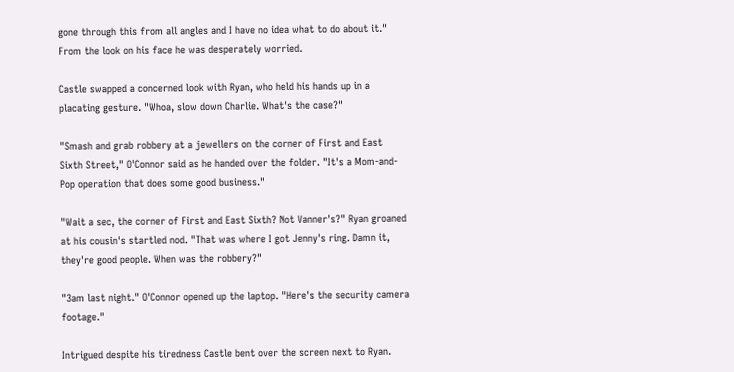gone through this from all angles and I have no idea what to do about it." From the look on his face he was desperately worried.

Castle swapped a concerned look with Ryan, who held his hands up in a placating gesture. "Whoa, slow down Charlie. What's the case?"

"Smash and grab robbery at a jewellers on the corner of First and East Sixth Street," O'Connor said as he handed over the folder. "It's a Mom-and-Pop operation that does some good business."

"Wait a sec, the corner of First and East Sixth? Not Vanner's?" Ryan groaned at his cousin's startled nod. "That was where I got Jenny's ring. Damn it, they're good people. When was the robbery?"

"3am last night." O'Connor opened up the laptop. "Here's the security camera footage."

Intrigued despite his tiredness Castle bent over the screen next to Ryan.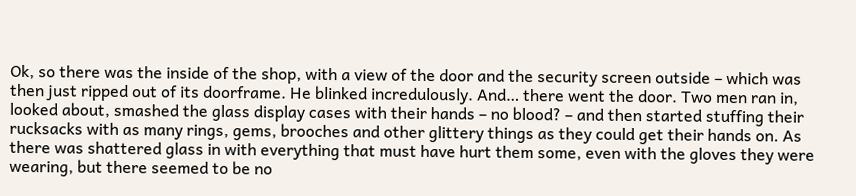Ok, so there was the inside of the shop, with a view of the door and the security screen outside – which was then just ripped out of its doorframe. He blinked incredulously. And… there went the door. Two men ran in, looked about, smashed the glass display cases with their hands – no blood? – and then started stuffing their rucksacks with as many rings, gems, brooches and other glittery things as they could get their hands on. As there was shattered glass in with everything that must have hurt them some, even with the gloves they were wearing, but there seemed to be no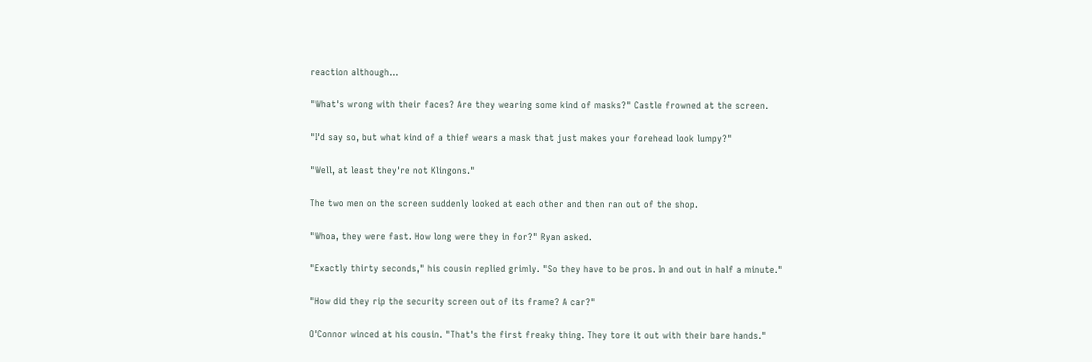reaction although…

"What's wrong with their faces? Are they wearing some kind of masks?" Castle frowned at the screen.

"I'd say so, but what kind of a thief wears a mask that just makes your forehead look lumpy?"

"Well, at least they're not Klingons."

The two men on the screen suddenly looked at each other and then ran out of the shop.

"Whoa, they were fast. How long were they in for?" Ryan asked.

"Exactly thirty seconds," his cousin replied grimly. "So they have to be pros. In and out in half a minute."

"How did they rip the security screen out of its frame? A car?"

O'Connor winced at his cousin. "That's the first freaky thing. They tore it out with their bare hands."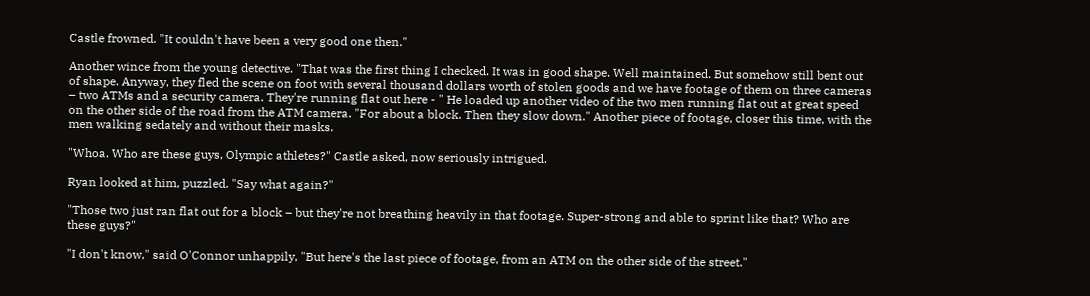Castle frowned. "It couldn't have been a very good one then."

Another wince from the young detective. "That was the first thing I checked. It was in good shape. Well maintained. But somehow still bent out of shape. Anyway, they fled the scene on foot with several thousand dollars worth of stolen goods and we have footage of them on three cameras – two ATMs and a security camera. They're running flat out here - " He loaded up another video of the two men running flat out at great speed on the other side of the road from the ATM camera. "For about a block. Then they slow down." Another piece of footage, closer this time, with the men walking sedately and without their masks.

"Whoa. Who are these guys, Olympic athletes?" Castle asked, now seriously intrigued.

Ryan looked at him, puzzled. "Say what again?"

"Those two just ran flat out for a block – but they're not breathing heavily in that footage. Super-strong and able to sprint like that? Who are these guys?"

"I don't know," said O'Connor unhappily, "But here's the last piece of footage, from an ATM on the other side of the street."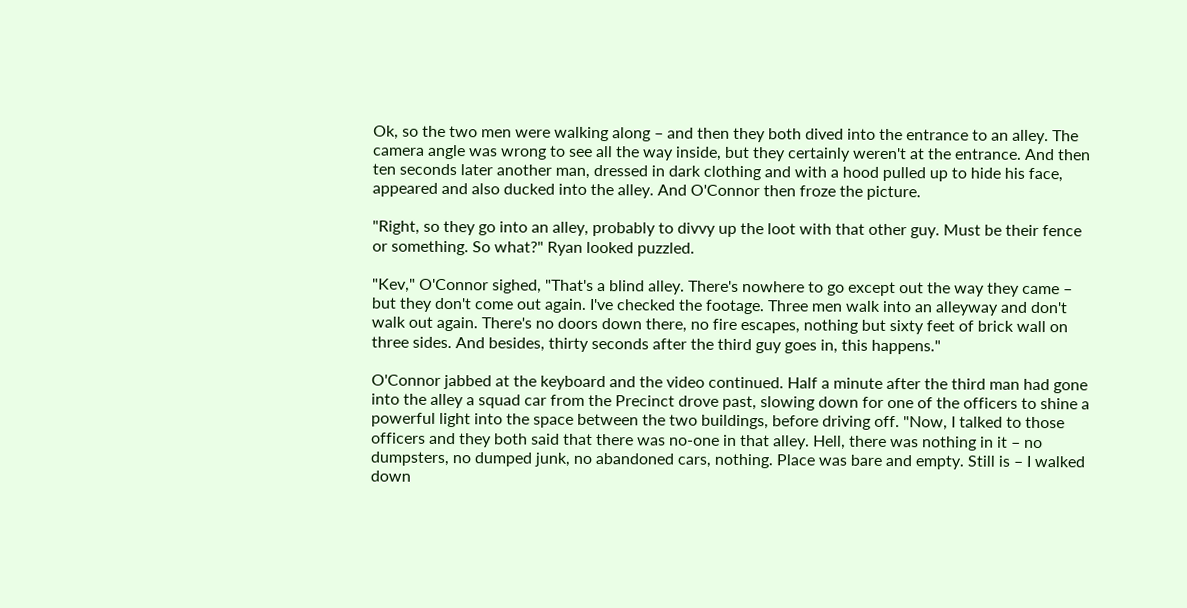Ok, so the two men were walking along – and then they both dived into the entrance to an alley. The camera angle was wrong to see all the way inside, but they certainly weren't at the entrance. And then ten seconds later another man, dressed in dark clothing and with a hood pulled up to hide his face, appeared and also ducked into the alley. And O'Connor then froze the picture.

"Right, so they go into an alley, probably to divvy up the loot with that other guy. Must be their fence or something. So what?" Ryan looked puzzled.

"Kev," O'Connor sighed, "That's a blind alley. There's nowhere to go except out the way they came – but they don't come out again. I've checked the footage. Three men walk into an alleyway and don't walk out again. There's no doors down there, no fire escapes, nothing but sixty feet of brick wall on three sides. And besides, thirty seconds after the third guy goes in, this happens."

O'Connor jabbed at the keyboard and the video continued. Half a minute after the third man had gone into the alley a squad car from the Precinct drove past, slowing down for one of the officers to shine a powerful light into the space between the two buildings, before driving off. "Now, I talked to those officers and they both said that there was no-one in that alley. Hell, there was nothing in it – no dumpsters, no dumped junk, no abandoned cars, nothing. Place was bare and empty. Still is – I walked down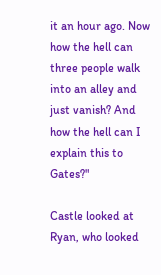it an hour ago. Now how the hell can three people walk into an alley and just vanish? And how the hell can I explain this to Gates?"

Castle looked at Ryan, who looked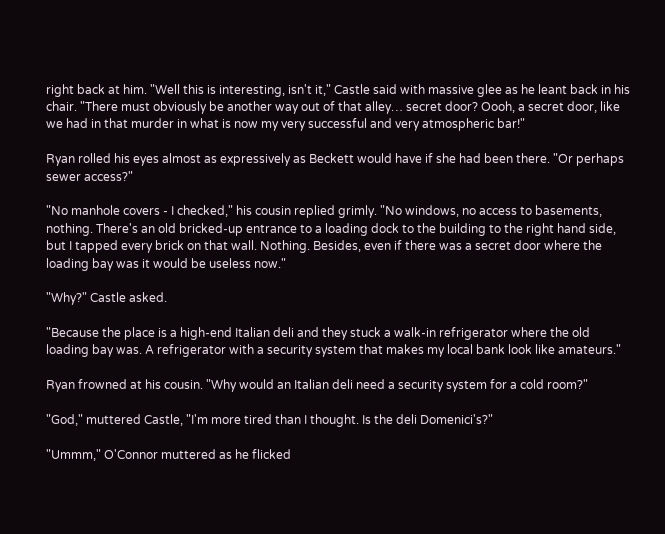right back at him. "Well this is interesting, isn't it," Castle said with massive glee as he leant back in his chair. "There must obviously be another way out of that alley… secret door? Oooh, a secret door, like we had in that murder in what is now my very successful and very atmospheric bar!"

Ryan rolled his eyes almost as expressively as Beckett would have if she had been there. "Or perhaps sewer access?"

"No manhole covers - I checked," his cousin replied grimly. "No windows, no access to basements, nothing. There's an old bricked-up entrance to a loading dock to the building to the right hand side, but I tapped every brick on that wall. Nothing. Besides, even if there was a secret door where the loading bay was it would be useless now."

"Why?" Castle asked.

"Because the place is a high-end Italian deli and they stuck a walk-in refrigerator where the old loading bay was. A refrigerator with a security system that makes my local bank look like amateurs."

Ryan frowned at his cousin. "Why would an Italian deli need a security system for a cold room?"

"God," muttered Castle, "I'm more tired than I thought. Is the deli Domenici's?"

"Ummm," O'Connor muttered as he flicked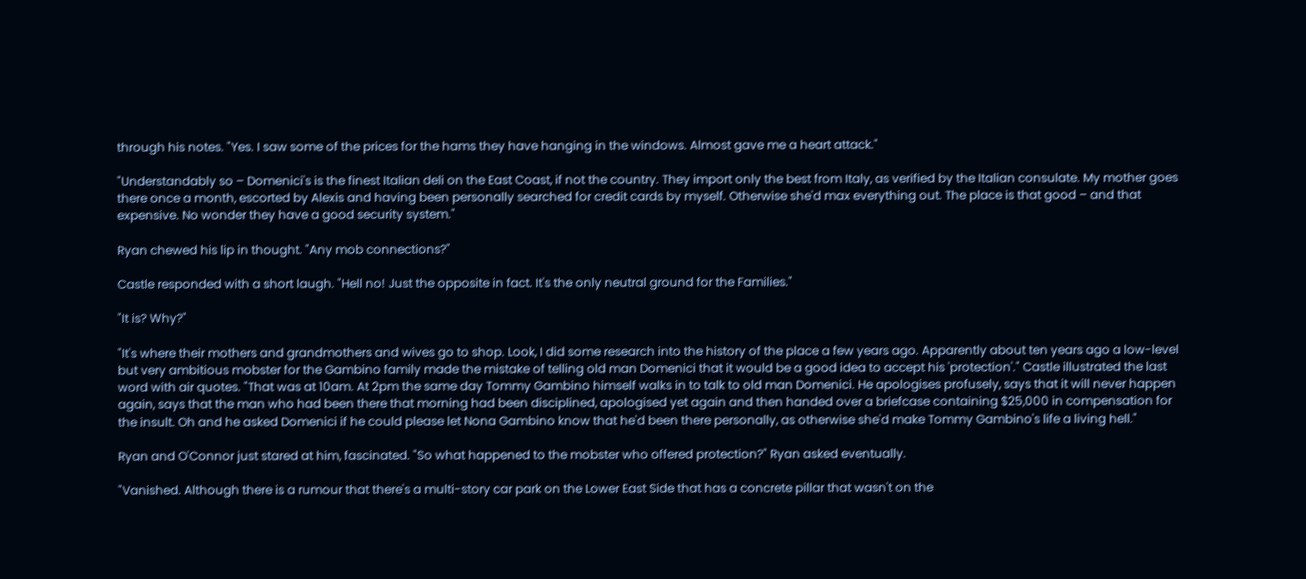through his notes. "Yes. I saw some of the prices for the hams they have hanging in the windows. Almost gave me a heart attack."

"Understandably so – Domenici's is the finest Italian deli on the East Coast, if not the country. They import only the best from Italy, as verified by the Italian consulate. My mother goes there once a month, escorted by Alexis and having been personally searched for credit cards by myself. Otherwise she'd max everything out. The place is that good – and that expensive. No wonder they have a good security system."

Ryan chewed his lip in thought. "Any mob connections?"

Castle responded with a short laugh. "Hell no! Just the opposite in fact. It's the only neutral ground for the Families."

"It is? Why?"

"It's where their mothers and grandmothers and wives go to shop. Look, I did some research into the history of the place a few years ago. Apparently about ten years ago a low-level but very ambitious mobster for the Gambino family made the mistake of telling old man Domenici that it would be a good idea to accept his 'protection'." Castle illustrated the last word with air quotes. "That was at 10am. At 2pm the same day Tommy Gambino himself walks in to talk to old man Domenici. He apologises profusely, says that it will never happen again, says that the man who had been there that morning had been disciplined, apologised yet again and then handed over a briefcase containing $25,000 in compensation for the insult. Oh and he asked Domenici if he could please let Nona Gambino know that he'd been there personally, as otherwise she'd make Tommy Gambino's life a living hell."

Ryan and O'Connor just stared at him, fascinated. "So what happened to the mobster who offered protection?" Ryan asked eventually.

"Vanished. Although there is a rumour that there's a multi-story car park on the Lower East Side that has a concrete pillar that wasn't on the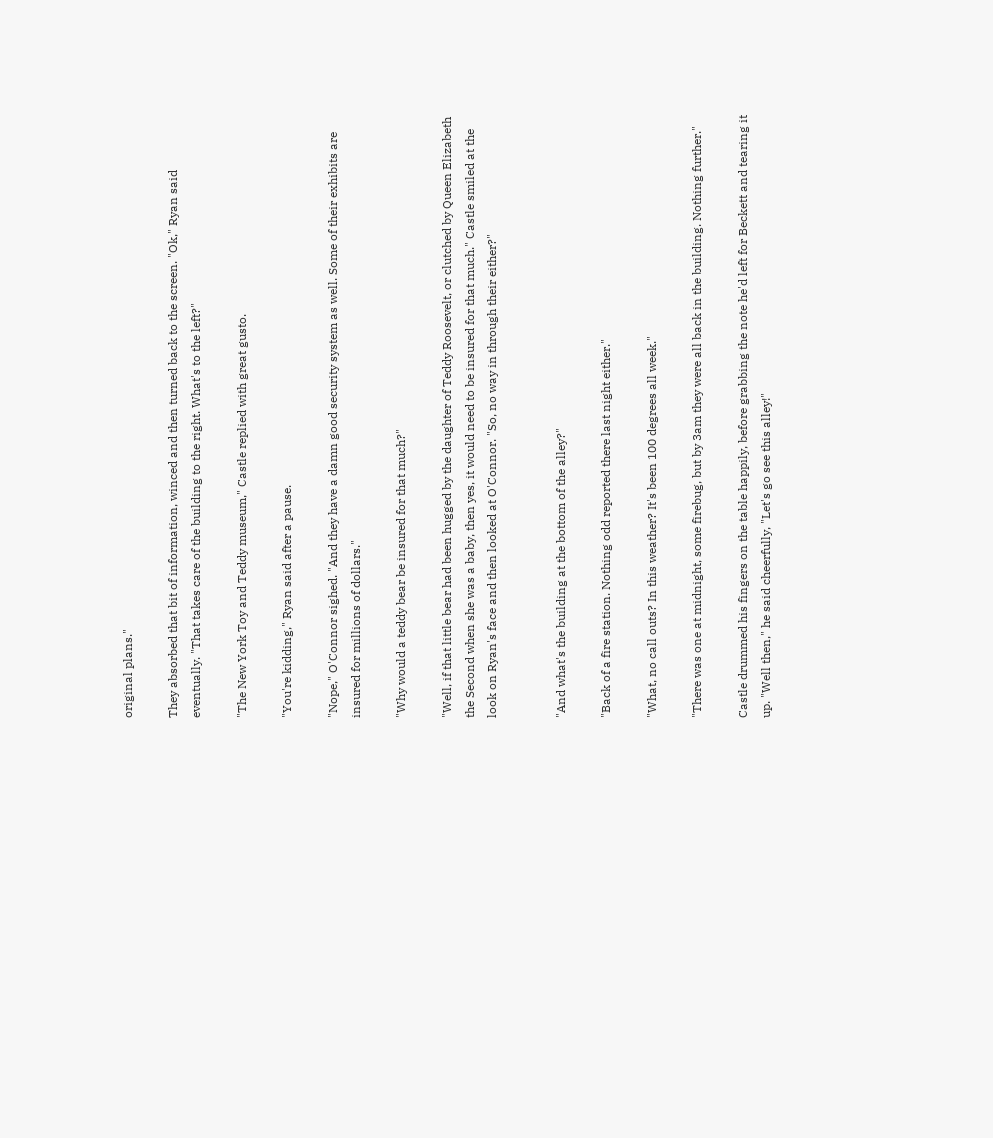original plans."

They absorbed that bit of information, winced and then turned back to the screen. "Ok," Ryan said eventually. "That takes care of the building to the right. What's to the left?"

"The New York Toy and Teddy museum," Castle replied with great gusto.

"You're kidding," Ryan said after a pause.

"Nope," O'Connor sighed. "And they have a damn good security system as well. Some of their exhibits are insured for millions of dollars."

"Why would a teddy bear be insured for that much?"

"Well, if that little bear had been hugged by the daughter of Teddy Roosevelt, or clutched by Queen Elizabeth the Second when she was a baby, then yes, it would need to be insured for that much." Castle smiled at the look on Ryan's face and then looked at O'Connor. "So, no way in through their either?"


"And what's the building at the bottom of the alley?"

"Back of a fire station. Nothing odd reported there last night either."

"What, no call outs? In this weather? It's been 100 degrees all week."

"There was one at midnight, some firebug, but by 3am they were all back in the building. Nothing further."

Castle drummed his fingers on the table happily, before grabbing the note he'd left for Beckett and tearing it up. "Well then," he said cheerfully, "Let's go see this alley!"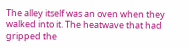The alley itself was an oven when they walked into it. The heatwave that had gripped the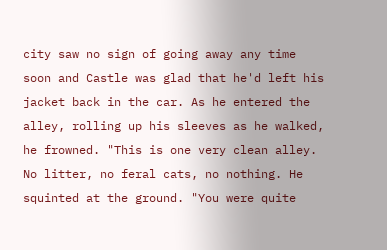city saw no sign of going away any time soon and Castle was glad that he'd left his jacket back in the car. As he entered the alley, rolling up his sleeves as he walked, he frowned. "This is one very clean alley. No litter, no feral cats, no nothing. He squinted at the ground. "You were quite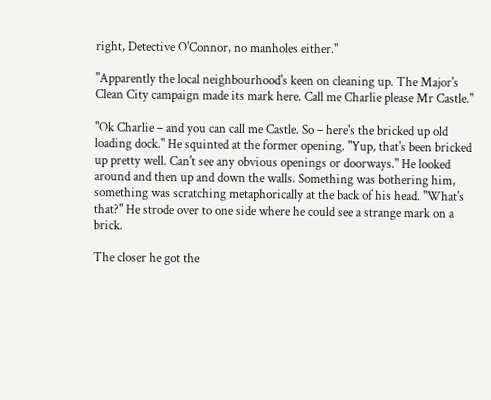right, Detective O'Connor, no manholes either."

"Apparently the local neighbourhood's keen on cleaning up. The Major's Clean City campaign made its mark here. Call me Charlie please Mr Castle."

"Ok Charlie – and you can call me Castle. So – here's the bricked up old loading dock." He squinted at the former opening. "Yup, that's been bricked up pretty well. Can't see any obvious openings or doorways." He looked around and then up and down the walls. Something was bothering him, something was scratching metaphorically at the back of his head. "What's that?" He strode over to one side where he could see a strange mark on a brick.

The closer he got the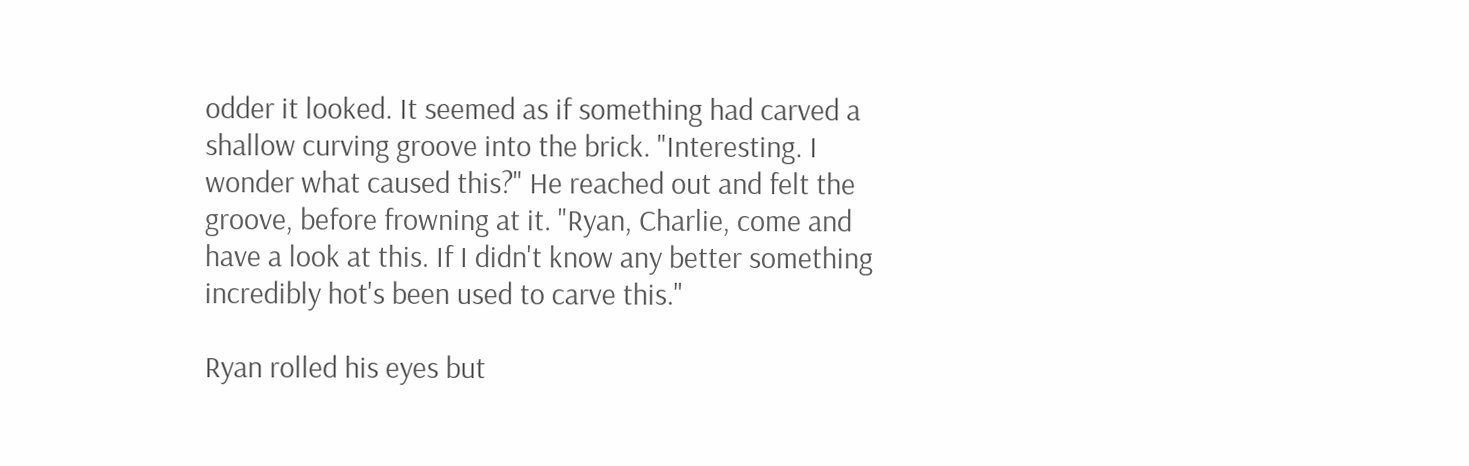odder it looked. It seemed as if something had carved a shallow curving groove into the brick. "Interesting. I wonder what caused this?" He reached out and felt the groove, before frowning at it. "Ryan, Charlie, come and have a look at this. If I didn't know any better something incredibly hot's been used to carve this."

Ryan rolled his eyes but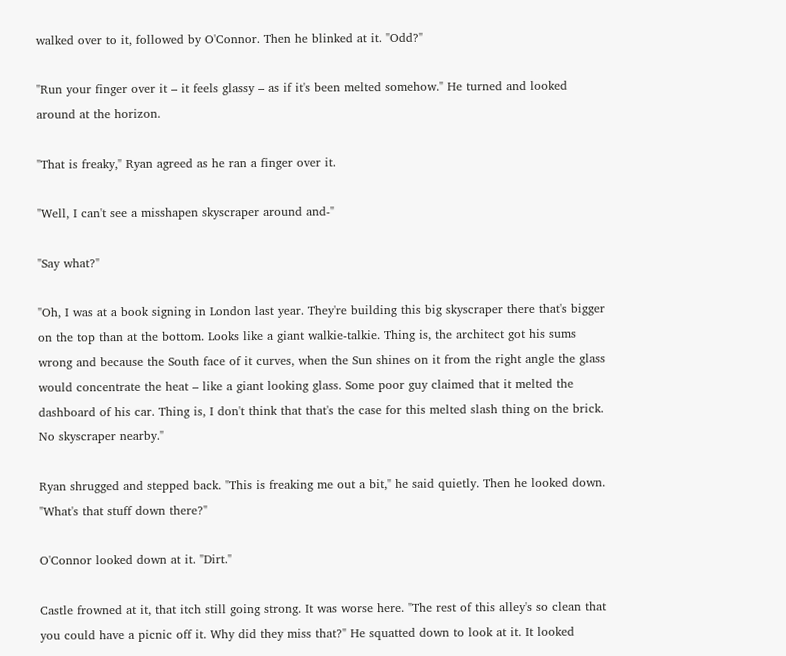walked over to it, followed by O'Connor. Then he blinked at it. "Odd?"

"Run your finger over it – it feels glassy – as if it's been melted somehow." He turned and looked around at the horizon.

"That is freaky," Ryan agreed as he ran a finger over it.

"Well, I can't see a misshapen skyscraper around and-"

"Say what?"

"Oh, I was at a book signing in London last year. They're building this big skyscraper there that's bigger on the top than at the bottom. Looks like a giant walkie-talkie. Thing is, the architect got his sums wrong and because the South face of it curves, when the Sun shines on it from the right angle the glass would concentrate the heat – like a giant looking glass. Some poor guy claimed that it melted the dashboard of his car. Thing is, I don't think that that's the case for this melted slash thing on the brick. No skyscraper nearby."

Ryan shrugged and stepped back. "This is freaking me out a bit," he said quietly. Then he looked down. "What's that stuff down there?"

O'Connor looked down at it. "Dirt."

Castle frowned at it, that itch still going strong. It was worse here. "The rest of this alley's so clean that you could have a picnic off it. Why did they miss that?" He squatted down to look at it. It looked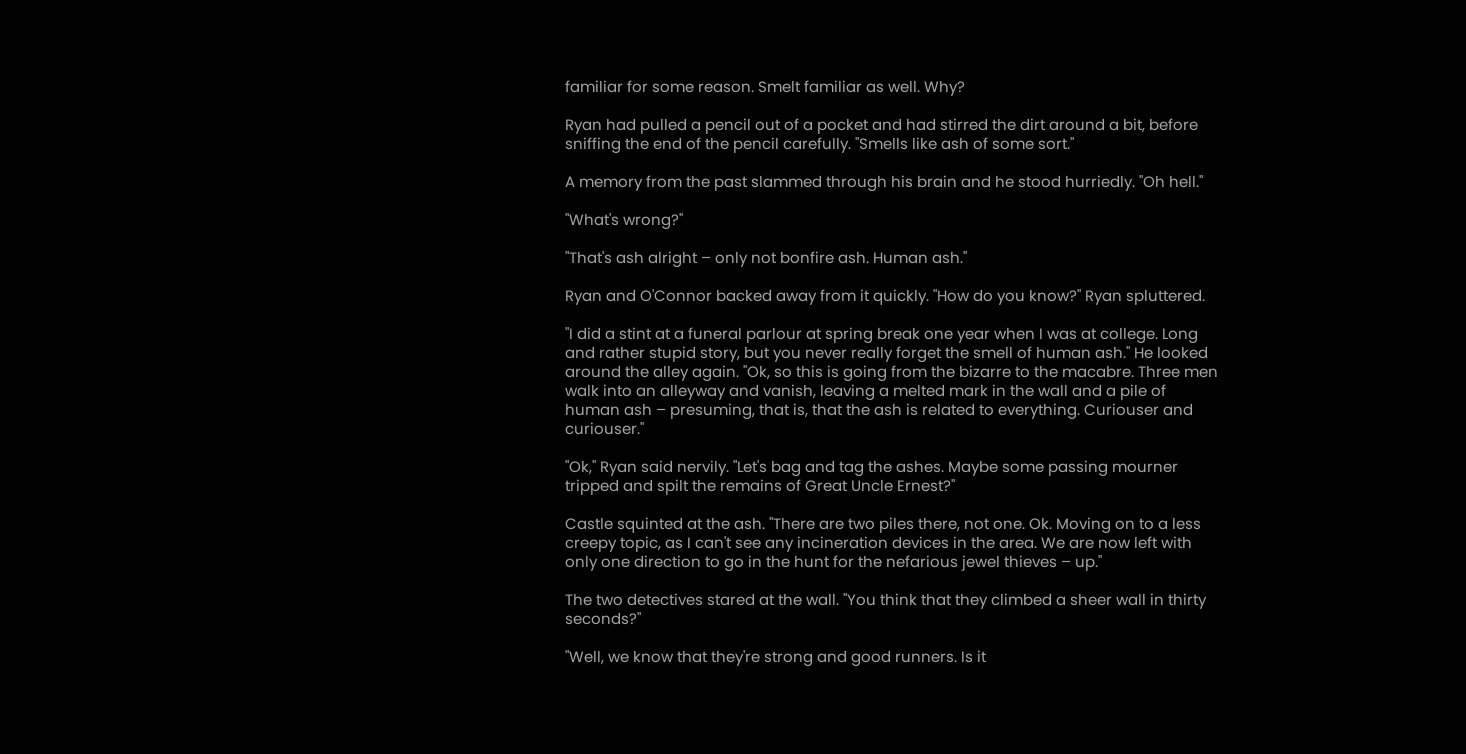familiar for some reason. Smelt familiar as well. Why?

Ryan had pulled a pencil out of a pocket and had stirred the dirt around a bit, before sniffing the end of the pencil carefully. "Smells like ash of some sort."

A memory from the past slammed through his brain and he stood hurriedly. "Oh hell."

"What's wrong?"

"That's ash alright – only not bonfire ash. Human ash."

Ryan and O'Connor backed away from it quickly. "How do you know?" Ryan spluttered.

"I did a stint at a funeral parlour at spring break one year when I was at college. Long and rather stupid story, but you never really forget the smell of human ash." He looked around the alley again. "Ok, so this is going from the bizarre to the macabre. Three men walk into an alleyway and vanish, leaving a melted mark in the wall and a pile of human ash – presuming, that is, that the ash is related to everything. Curiouser and curiouser."

"Ok," Ryan said nervily. "Let's bag and tag the ashes. Maybe some passing mourner tripped and spilt the remains of Great Uncle Ernest?"

Castle squinted at the ash. "There are two piles there, not one. Ok. Moving on to a less creepy topic, as I can't see any incineration devices in the area. We are now left with only one direction to go in the hunt for the nefarious jewel thieves – up."

The two detectives stared at the wall. "You think that they climbed a sheer wall in thirty seconds?"

"Well, we know that they're strong and good runners. Is it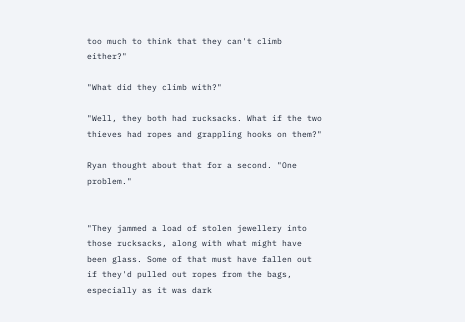too much to think that they can't climb either?"

"What did they climb with?"

"Well, they both had rucksacks. What if the two thieves had ropes and grappling hooks on them?"

Ryan thought about that for a second. "One problem."


"They jammed a load of stolen jewellery into those rucksacks, along with what might have been glass. Some of that must have fallen out if they'd pulled out ropes from the bags, especially as it was dark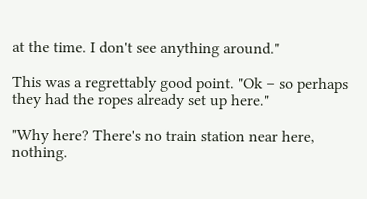at the time. I don't see anything around."

This was a regrettably good point. "Ok – so perhaps they had the ropes already set up here."

"Why here? There's no train station near here, nothing.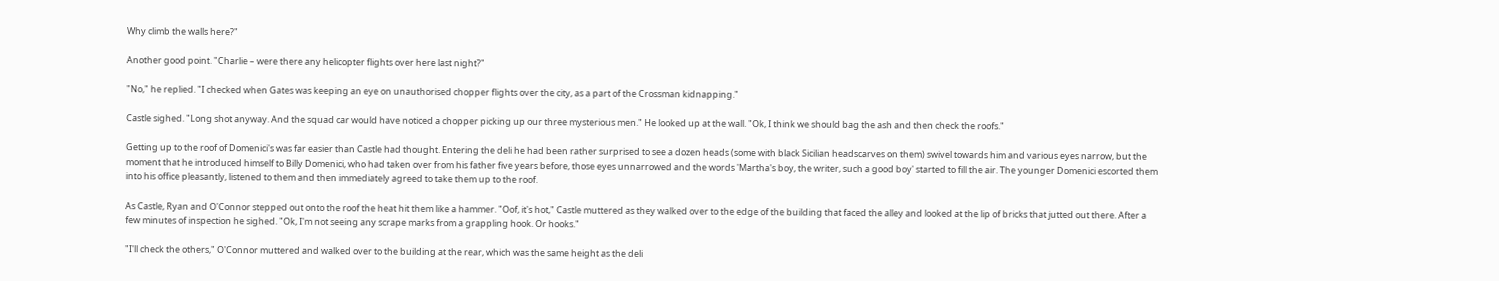Why climb the walls here?"

Another good point. "Charlie – were there any helicopter flights over here last night?"

"No," he replied. "I checked when Gates was keeping an eye on unauthorised chopper flights over the city, as a part of the Crossman kidnapping."

Castle sighed. "Long shot anyway. And the squad car would have noticed a chopper picking up our three mysterious men." He looked up at the wall. "Ok, I think we should bag the ash and then check the roofs."

Getting up to the roof of Domenici's was far easier than Castle had thought. Entering the deli he had been rather surprised to see a dozen heads (some with black Sicilian headscarves on them) swivel towards him and various eyes narrow, but the moment that he introduced himself to Billy Domenici, who had taken over from his father five years before, those eyes unnarrowed and the words 'Martha's boy, the writer, such a good boy' started to fill the air. The younger Domenici escorted them into his office pleasantly, listened to them and then immediately agreed to take them up to the roof.

As Castle, Ryan and O'Connor stepped out onto the roof the heat hit them like a hammer. "Oof, it's hot," Castle muttered as they walked over to the edge of the building that faced the alley and looked at the lip of bricks that jutted out there. After a few minutes of inspection he sighed. "Ok, I'm not seeing any scrape marks from a grappling hook. Or hooks."

"I'll check the others," O'Connor muttered and walked over to the building at the rear, which was the same height as the deli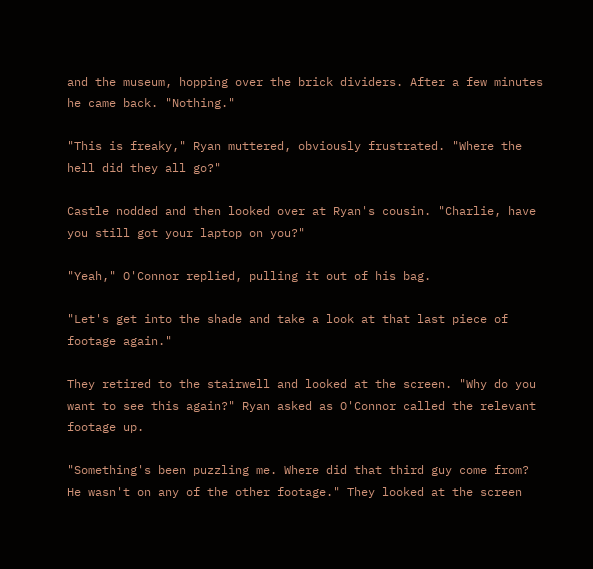and the museum, hopping over the brick dividers. After a few minutes he came back. "Nothing."

"This is freaky," Ryan muttered, obviously frustrated. "Where the hell did they all go?"

Castle nodded and then looked over at Ryan's cousin. "Charlie, have you still got your laptop on you?"

"Yeah," O'Connor replied, pulling it out of his bag.

"Let's get into the shade and take a look at that last piece of footage again."

They retired to the stairwell and looked at the screen. "Why do you want to see this again?" Ryan asked as O'Connor called the relevant footage up.

"Something's been puzzling me. Where did that third guy come from? He wasn't on any of the other footage." They looked at the screen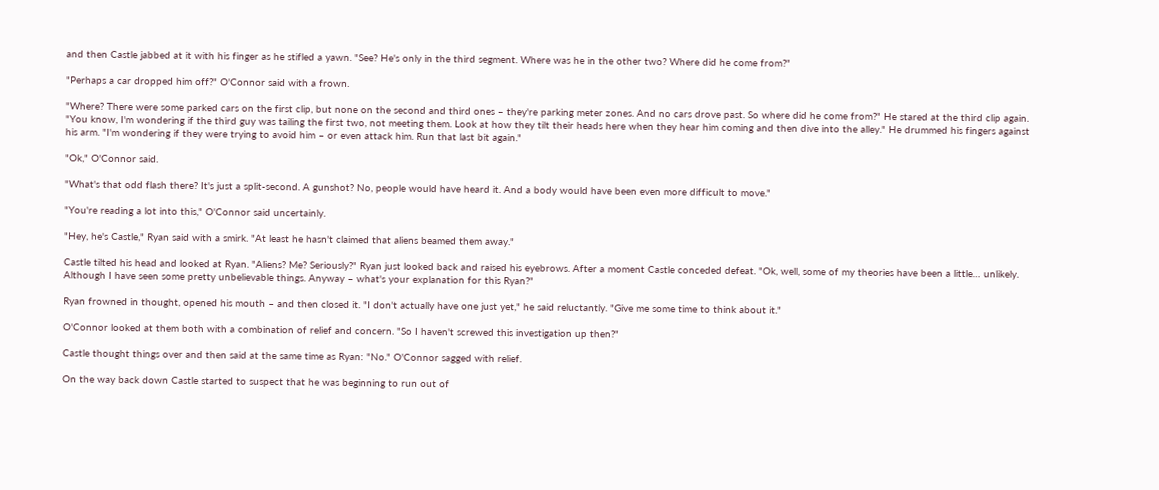and then Castle jabbed at it with his finger as he stifled a yawn. "See? He's only in the third segment. Where was he in the other two? Where did he come from?"

"Perhaps a car dropped him off?" O'Connor said with a frown.

"Where? There were some parked cars on the first clip, but none on the second and third ones – they're parking meter zones. And no cars drove past. So where did he come from?" He stared at the third clip again. "You know, I'm wondering if the third guy was tailing the first two, not meeting them. Look at how they tilt their heads here when they hear him coming and then dive into the alley." He drummed his fingers against his arm. "I'm wondering if they were trying to avoid him – or even attack him. Run that last bit again."

"Ok," O'Connor said.

"What's that odd flash there? It's just a split-second. A gunshot? No, people would have heard it. And a body would have been even more difficult to move."

"You're reading a lot into this," O'Connor said uncertainly.

"Hey, he's Castle," Ryan said with a smirk. "At least he hasn't claimed that aliens beamed them away."

Castle tilted his head and looked at Ryan. "Aliens? Me? Seriously?" Ryan just looked back and raised his eyebrows. After a moment Castle conceded defeat. "Ok, well, some of my theories have been a little… unlikely. Although I have seen some pretty unbelievable things. Anyway – what's your explanation for this Ryan?"

Ryan frowned in thought, opened his mouth – and then closed it. "I don't actually have one just yet," he said reluctantly. "Give me some time to think about it."

O'Connor looked at them both with a combination of relief and concern. "So I haven't screwed this investigation up then?"

Castle thought things over and then said at the same time as Ryan: "No." O'Connor sagged with relief.

On the way back down Castle started to suspect that he was beginning to run out of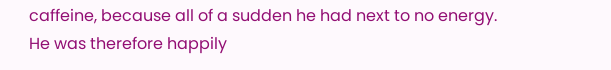caffeine, because all of a sudden he had next to no energy. He was therefore happily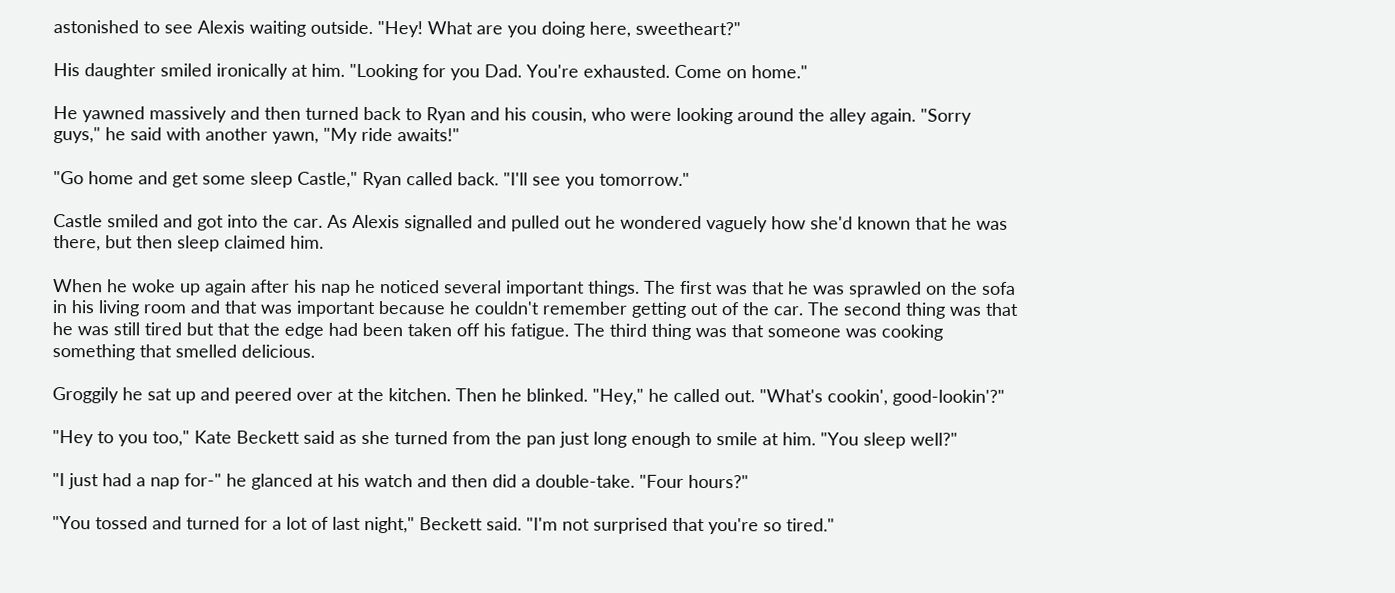astonished to see Alexis waiting outside. "Hey! What are you doing here, sweetheart?"

His daughter smiled ironically at him. "Looking for you Dad. You're exhausted. Come on home."

He yawned massively and then turned back to Ryan and his cousin, who were looking around the alley again. "Sorry guys," he said with another yawn, "My ride awaits!"

"Go home and get some sleep Castle," Ryan called back. "I'll see you tomorrow."

Castle smiled and got into the car. As Alexis signalled and pulled out he wondered vaguely how she'd known that he was there, but then sleep claimed him.

When he woke up again after his nap he noticed several important things. The first was that he was sprawled on the sofa in his living room and that was important because he couldn't remember getting out of the car. The second thing was that he was still tired but that the edge had been taken off his fatigue. The third thing was that someone was cooking something that smelled delicious.

Groggily he sat up and peered over at the kitchen. Then he blinked. "Hey," he called out. "What's cookin', good-lookin'?"

"Hey to you too," Kate Beckett said as she turned from the pan just long enough to smile at him. "You sleep well?"

"I just had a nap for-" he glanced at his watch and then did a double-take. "Four hours?"

"You tossed and turned for a lot of last night," Beckett said. "I'm not surprised that you're so tired."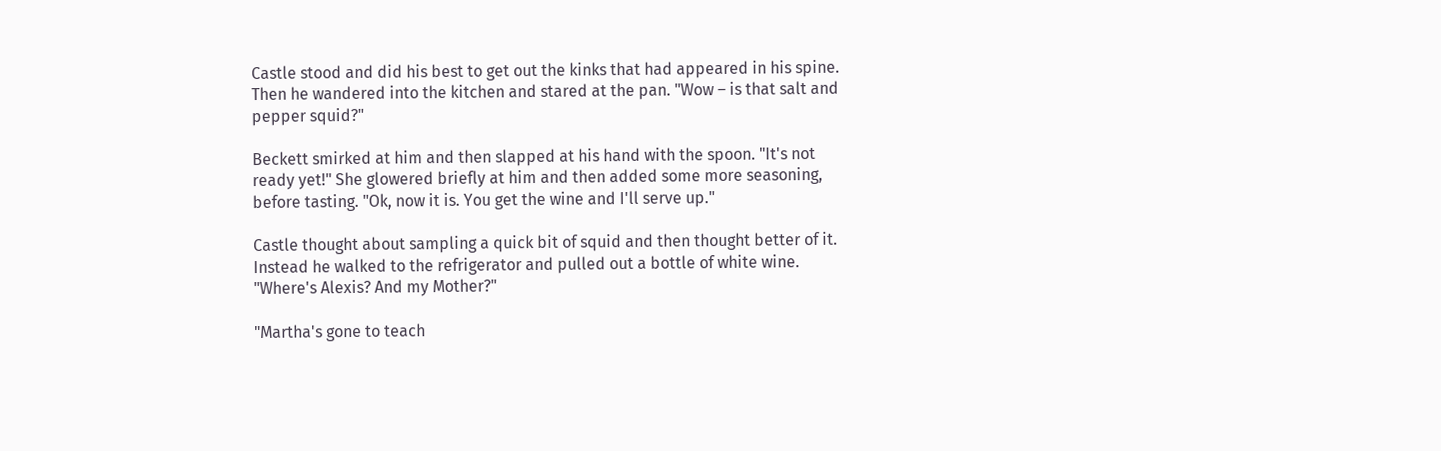Castle stood and did his best to get out the kinks that had appeared in his spine. Then he wandered into the kitchen and stared at the pan. "Wow – is that salt and pepper squid?"

Beckett smirked at him and then slapped at his hand with the spoon. "It's not ready yet!" She glowered briefly at him and then added some more seasoning, before tasting. "Ok, now it is. You get the wine and I'll serve up."

Castle thought about sampling a quick bit of squid and then thought better of it. Instead he walked to the refrigerator and pulled out a bottle of white wine. "Where's Alexis? And my Mother?"

"Martha's gone to teach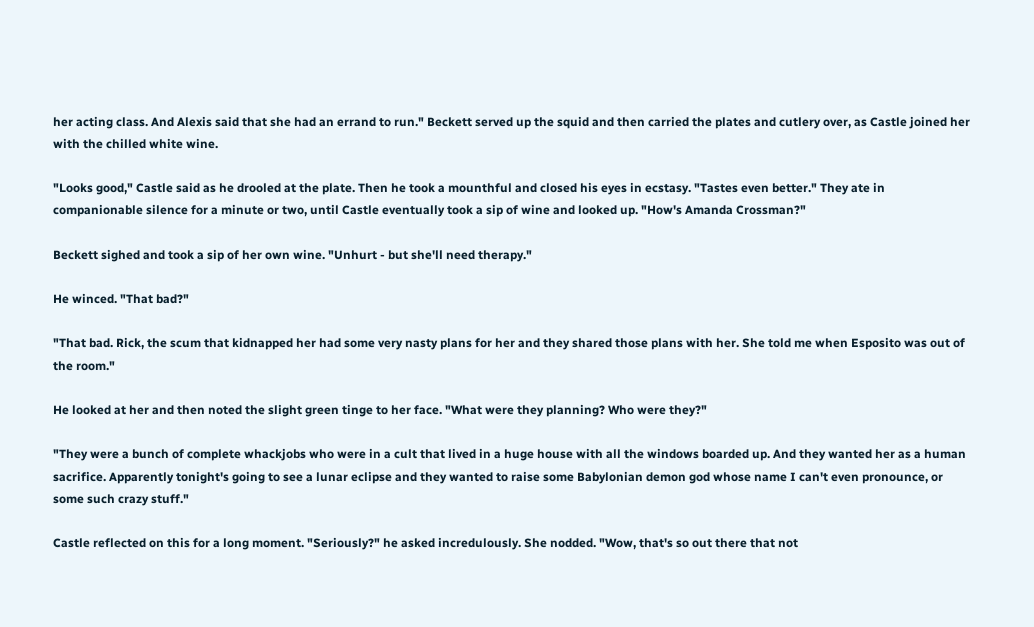her acting class. And Alexis said that she had an errand to run." Beckett served up the squid and then carried the plates and cutlery over, as Castle joined her with the chilled white wine.

"Looks good," Castle said as he drooled at the plate. Then he took a mounthful and closed his eyes in ecstasy. "Tastes even better." They ate in companionable silence for a minute or two, until Castle eventually took a sip of wine and looked up. "How's Amanda Crossman?"

Beckett sighed and took a sip of her own wine. "Unhurt - but she'll need therapy."

He winced. "That bad?"

"That bad. Rick, the scum that kidnapped her had some very nasty plans for her and they shared those plans with her. She told me when Esposito was out of the room."

He looked at her and then noted the slight green tinge to her face. "What were they planning? Who were they?"

"They were a bunch of complete whackjobs who were in a cult that lived in a huge house with all the windows boarded up. And they wanted her as a human sacrifice. Apparently tonight's going to see a lunar eclipse and they wanted to raise some Babylonian demon god whose name I can't even pronounce, or some such crazy stuff."

Castle reflected on this for a long moment. "Seriously?" he asked incredulously. She nodded. "Wow, that's so out there that not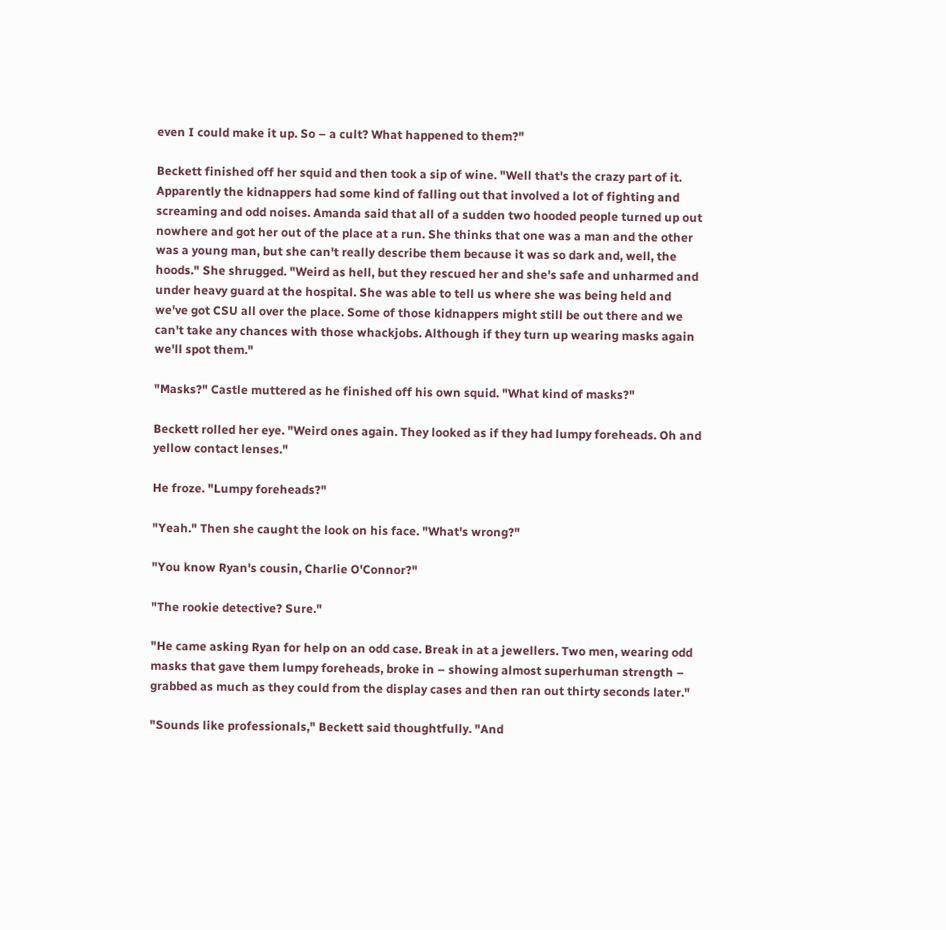even I could make it up. So – a cult? What happened to them?"

Beckett finished off her squid and then took a sip of wine. "Well that's the crazy part of it. Apparently the kidnappers had some kind of falling out that involved a lot of fighting and screaming and odd noises. Amanda said that all of a sudden two hooded people turned up out nowhere and got her out of the place at a run. She thinks that one was a man and the other was a young man, but she can't really describe them because it was so dark and, well, the hoods." She shrugged. "Weird as hell, but they rescued her and she's safe and unharmed and under heavy guard at the hospital. She was able to tell us where she was being held and we've got CSU all over the place. Some of those kidnappers might still be out there and we can't take any chances with those whackjobs. Although if they turn up wearing masks again we'll spot them."

"Masks?" Castle muttered as he finished off his own squid. "What kind of masks?"

Beckett rolled her eye. "Weird ones again. They looked as if they had lumpy foreheads. Oh and yellow contact lenses."

He froze. "Lumpy foreheads?"

"Yeah." Then she caught the look on his face. "What's wrong?"

"You know Ryan's cousin, Charlie O'Connor?"

"The rookie detective? Sure."

"He came asking Ryan for help on an odd case. Break in at a jewellers. Two men, wearing odd masks that gave them lumpy foreheads, broke in – showing almost superhuman strength – grabbed as much as they could from the display cases and then ran out thirty seconds later."

"Sounds like professionals," Beckett said thoughtfully. "And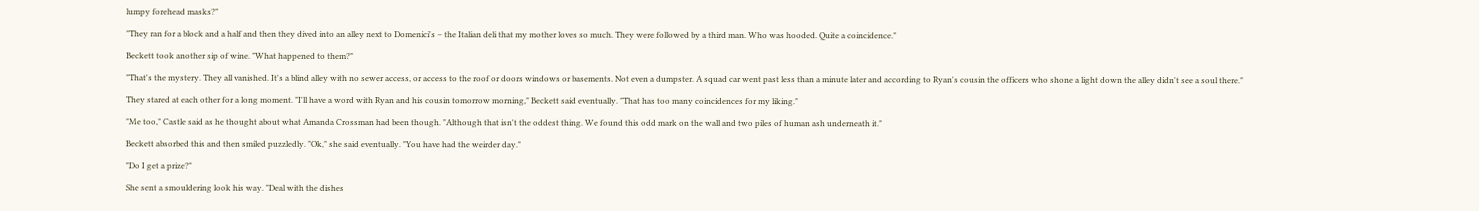lumpy forehead masks?"

"They ran for a block and a half and then they dived into an alley next to Domenici's – the Italian deli that my mother loves so much. They were followed by a third man. Who was hooded. Quite a coincidence."

Beckett took another sip of wine. "What happened to them?"

"That's the mystery. They all vanished. It's a blind alley with no sewer access, or access to the roof or doors windows or basements. Not even a dumpster. A squad car went past less than a minute later and according to Ryan's cousin the officers who shone a light down the alley didn't see a soul there."

They stared at each other for a long moment. "I'll have a word with Ryan and his cousin tomorrow morning," Beckett said eventually. "That has too many coincidences for my liking."

"Me too," Castle said as he thought about what Amanda Crossman had been though. "Although that isn't the oddest thing. We found this odd mark on the wall and two piles of human ash underneath it."

Beckett absorbed this and then smiled puzzledly. "Ok," she said eventually. "You have had the weirder day."

"Do I get a prize?"

She sent a smouldering look his way. "Deal with the dishes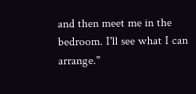and then meet me in the bedroom. I'll see what I can arrange."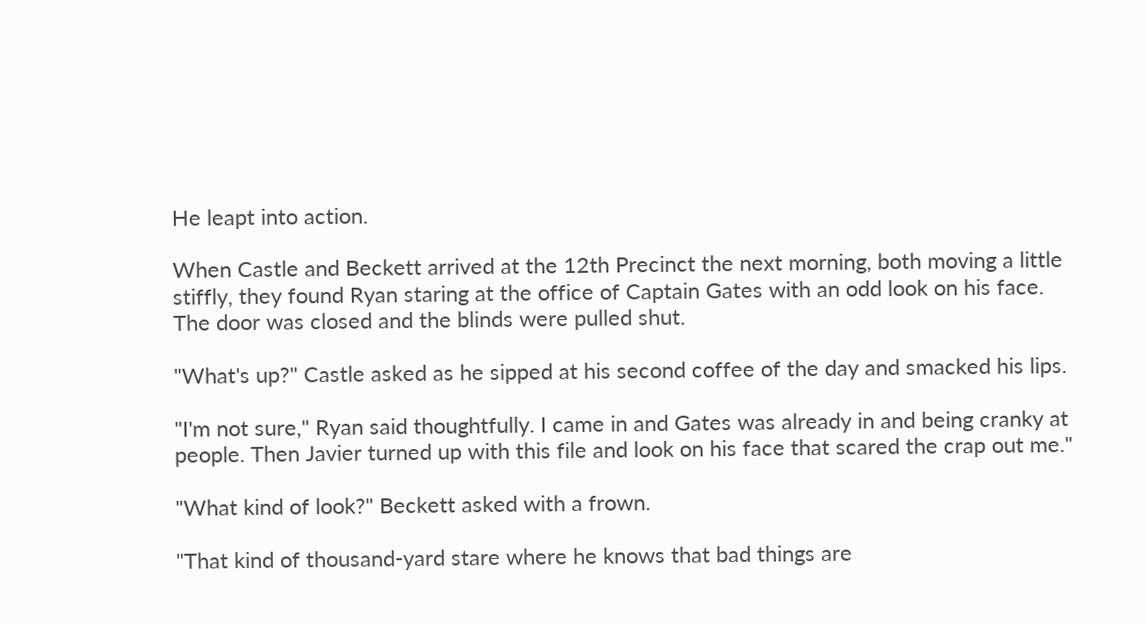He leapt into action.

When Castle and Beckett arrived at the 12th Precinct the next morning, both moving a little stiffly, they found Ryan staring at the office of Captain Gates with an odd look on his face. The door was closed and the blinds were pulled shut.

"What's up?" Castle asked as he sipped at his second coffee of the day and smacked his lips.

"I'm not sure," Ryan said thoughtfully. I came in and Gates was already in and being cranky at people. Then Javier turned up with this file and look on his face that scared the crap out me."

"What kind of look?" Beckett asked with a frown.

"That kind of thousand-yard stare where he knows that bad things are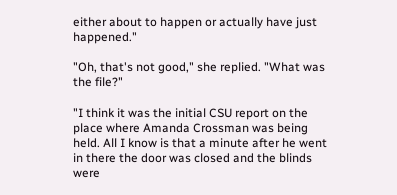either about to happen or actually have just happened."

"Oh, that's not good," she replied. "What was the file?"

"I think it was the initial CSU report on the place where Amanda Crossman was being held. All I know is that a minute after he went in there the door was closed and the blinds were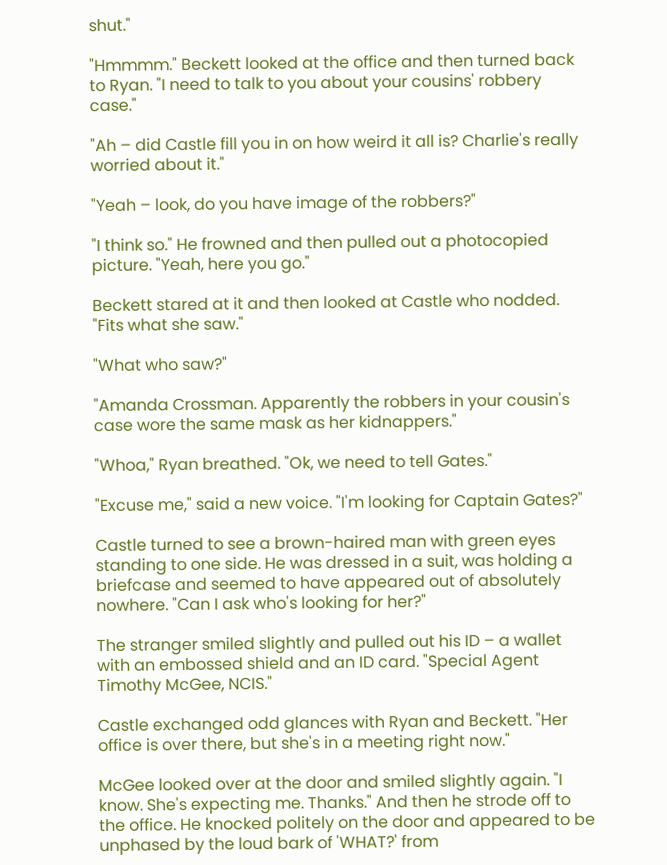shut."

"Hmmmm." Beckett looked at the office and then turned back to Ryan. "I need to talk to you about your cousins' robbery case."

"Ah – did Castle fill you in on how weird it all is? Charlie's really worried about it."

"Yeah – look, do you have image of the robbers?"

"I think so." He frowned and then pulled out a photocopied picture. "Yeah, here you go."

Beckett stared at it and then looked at Castle who nodded. "Fits what she saw."

"What who saw?"

"Amanda Crossman. Apparently the robbers in your cousin's case wore the same mask as her kidnappers."

"Whoa," Ryan breathed. "Ok, we need to tell Gates."

"Excuse me," said a new voice. "I'm looking for Captain Gates?"

Castle turned to see a brown-haired man with green eyes standing to one side. He was dressed in a suit, was holding a briefcase and seemed to have appeared out of absolutely nowhere. "Can I ask who's looking for her?"

The stranger smiled slightly and pulled out his ID – a wallet with an embossed shield and an ID card. "Special Agent Timothy McGee, NCIS."

Castle exchanged odd glances with Ryan and Beckett. "Her office is over there, but she's in a meeting right now."

McGee looked over at the door and smiled slightly again. "I know. She's expecting me. Thanks." And then he strode off to the office. He knocked politely on the door and appeared to be unphased by the loud bark of 'WHAT?' from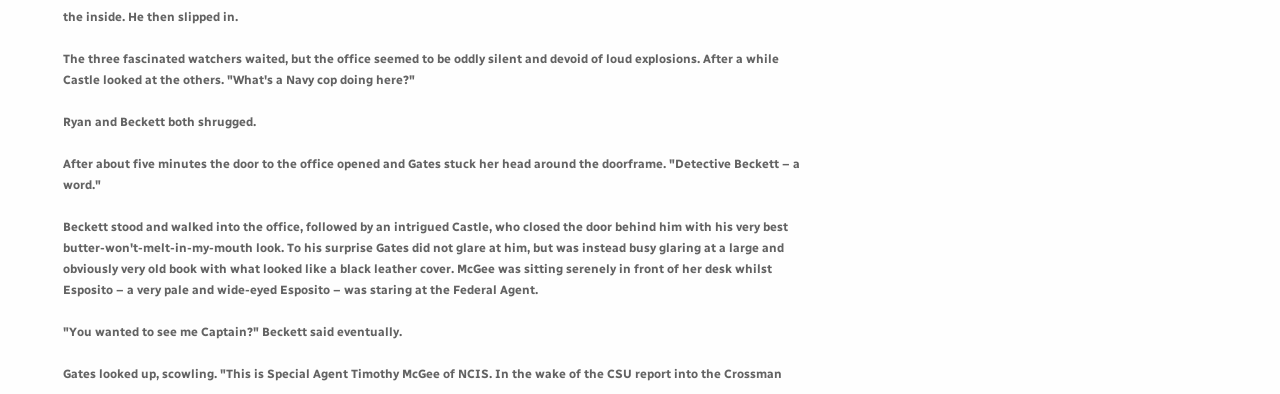the inside. He then slipped in.

The three fascinated watchers waited, but the office seemed to be oddly silent and devoid of loud explosions. After a while Castle looked at the others. "What's a Navy cop doing here?"

Ryan and Beckett both shrugged.

After about five minutes the door to the office opened and Gates stuck her head around the doorframe. "Detective Beckett – a word."

Beckett stood and walked into the office, followed by an intrigued Castle, who closed the door behind him with his very best butter-won't-melt-in-my-mouth look. To his surprise Gates did not glare at him, but was instead busy glaring at a large and obviously very old book with what looked like a black leather cover. McGee was sitting serenely in front of her desk whilst Esposito – a very pale and wide-eyed Esposito – was staring at the Federal Agent.

"You wanted to see me Captain?" Beckett said eventually.

Gates looked up, scowling. "This is Special Agent Timothy McGee of NCIS. In the wake of the CSU report into the Crossman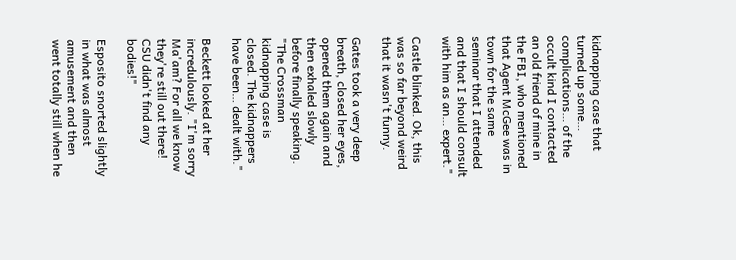kidnapping case that turned up some… complications… of the occult kind I contacted an old friend of mine in the FBI, who mentioned that Agent McGee was in town for the same seminar that I attended and that I should consult with him as an… expert."

Castle blinked. Ok, this was so far beyond weird that it wasn't funny.

Gates took a very deep breath, closed her eyes, opened them again and then exhaled slowly before finally speaking. "The Crossman kidnapping case is closed. The kidnappers have been… dealt with."

Beckett looked at her incredulously. "I'm sorry Ma'am? For all we know they're still out there! CSU didn't find any bodies!"

Esposito snorted slightly in what was almost amusement and then went totally still when he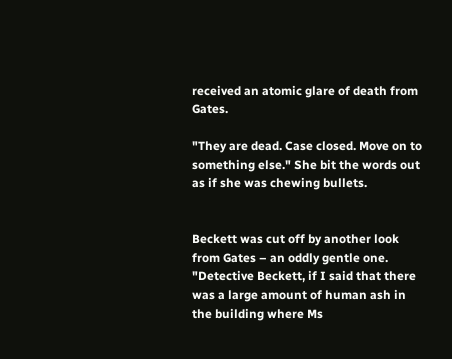received an atomic glare of death from Gates.

"They are dead. Case closed. Move on to something else." She bit the words out as if she was chewing bullets.


Beckett was cut off by another look from Gates – an oddly gentle one. "Detective Beckett, if I said that there was a large amount of human ash in the building where Ms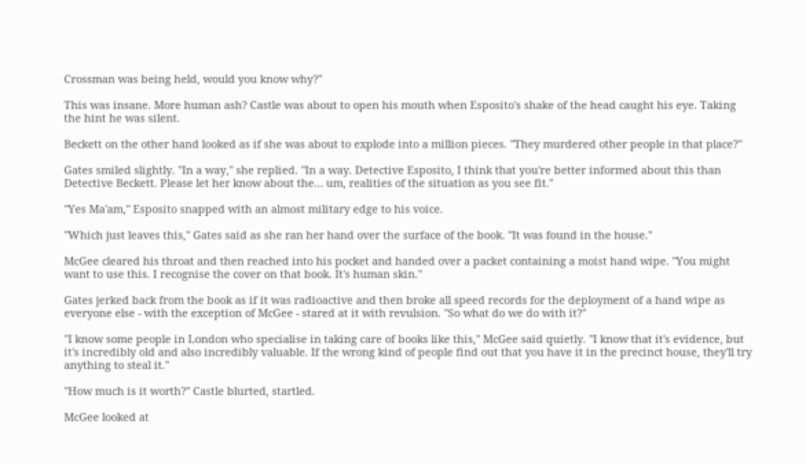Crossman was being held, would you know why?"

This was insane. More human ash? Castle was about to open his mouth when Esposito's shake of the head caught his eye. Taking the hint he was silent.

Beckett on the other hand looked as if she was about to explode into a million pieces. "They murdered other people in that place?"

Gates smiled slightly. "In a way," she replied. "In a way. Detective Esposito, I think that you're better informed about this than Detective Beckett. Please let her know about the… um, realities of the situation as you see fit."

"Yes Ma'am," Esposito snapped with an almost military edge to his voice.

"Which just leaves this," Gates said as she ran her hand over the surface of the book. "It was found in the house."

McGee cleared his throat and then reached into his pocket and handed over a packet containing a moist hand wipe. "You might want to use this. I recognise the cover on that book. It's human skin."

Gates jerked back from the book as if it was radioactive and then broke all speed records for the deployment of a hand wipe as everyone else - with the exception of McGee - stared at it with revulsion. "So what do we do with it?"

"I know some people in London who specialise in taking care of books like this," McGee said quietly. "I know that it's evidence, but it's incredibly old and also incredibly valuable. If the wrong kind of people find out that you have it in the precinct house, they'll try anything to steal it."

"How much is it worth?" Castle blurted, startled.

McGee looked at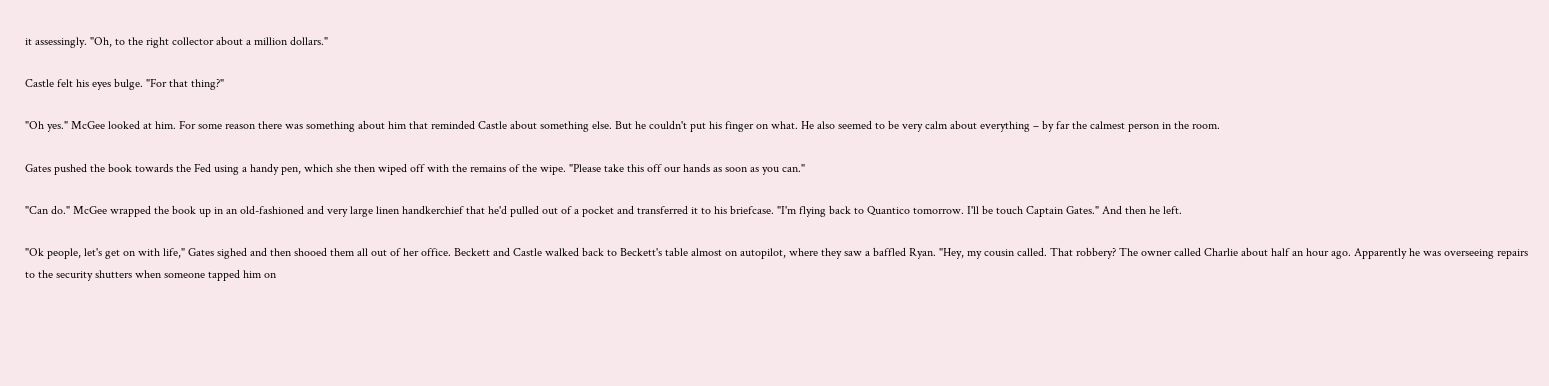it assessingly. "Oh, to the right collector about a million dollars."

Castle felt his eyes bulge. "For that thing?"

"Oh yes." McGee looked at him. For some reason there was something about him that reminded Castle about something else. But he couldn't put his finger on what. He also seemed to be very calm about everything – by far the calmest person in the room.

Gates pushed the book towards the Fed using a handy pen, which she then wiped off with the remains of the wipe. "Please take this off our hands as soon as you can."

"Can do." McGee wrapped the book up in an old-fashioned and very large linen handkerchief that he'd pulled out of a pocket and transferred it to his briefcase. "I'm flying back to Quantico tomorrow. I'll be touch Captain Gates." And then he left.

"Ok people, let's get on with life," Gates sighed and then shooed them all out of her office. Beckett and Castle walked back to Beckett's table almost on autopilot, where they saw a baffled Ryan. "Hey, my cousin called. That robbery? The owner called Charlie about half an hour ago. Apparently he was overseeing repairs to the security shutters when someone tapped him on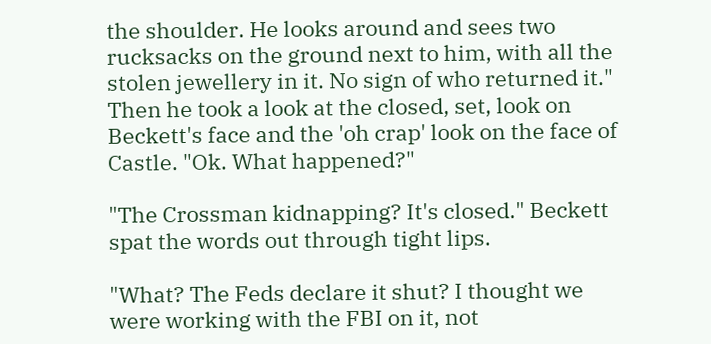the shoulder. He looks around and sees two rucksacks on the ground next to him, with all the stolen jewellery in it. No sign of who returned it." Then he took a look at the closed, set, look on Beckett's face and the 'oh crap' look on the face of Castle. "Ok. What happened?"

"The Crossman kidnapping? It's closed." Beckett spat the words out through tight lips.

"What? The Feds declare it shut? I thought we were working with the FBI on it, not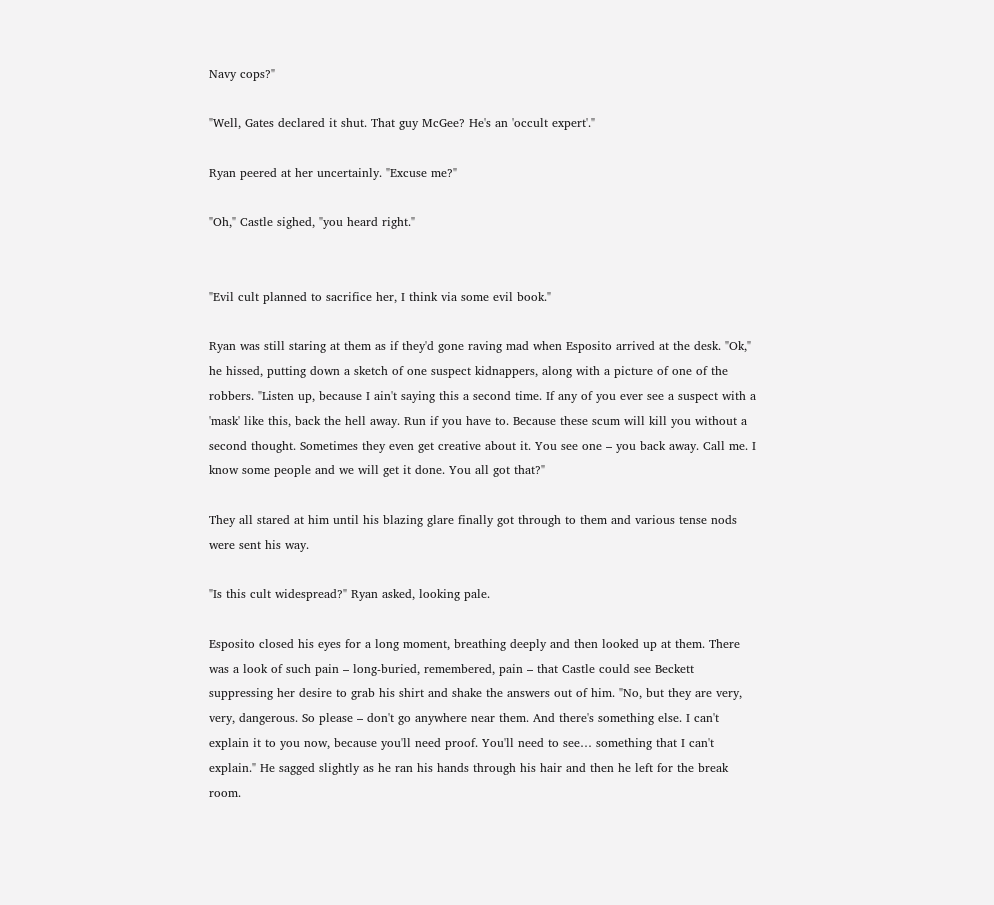Navy cops?"

"Well, Gates declared it shut. That guy McGee? He's an 'occult expert'."

Ryan peered at her uncertainly. "Excuse me?"

"Oh," Castle sighed, "you heard right."


"Evil cult planned to sacrifice her, I think via some evil book."

Ryan was still staring at them as if they'd gone raving mad when Esposito arrived at the desk. "Ok," he hissed, putting down a sketch of one suspect kidnappers, along with a picture of one of the robbers. "Listen up, because I ain't saying this a second time. If any of you ever see a suspect with a 'mask' like this, back the hell away. Run if you have to. Because these scum will kill you without a second thought. Sometimes they even get creative about it. You see one – you back away. Call me. I know some people and we will get it done. You all got that?"

They all stared at him until his blazing glare finally got through to them and various tense nods were sent his way.

"Is this cult widespread?" Ryan asked, looking pale.

Esposito closed his eyes for a long moment, breathing deeply and then looked up at them. There was a look of such pain – long-buried, remembered, pain – that Castle could see Beckett suppressing her desire to grab his shirt and shake the answers out of him. "No, but they are very, very, dangerous. So please – don't go anywhere near them. And there's something else. I can't explain it to you now, because you'll need proof. You'll need to see… something that I can't explain." He sagged slightly as he ran his hands through his hair and then he left for the break room.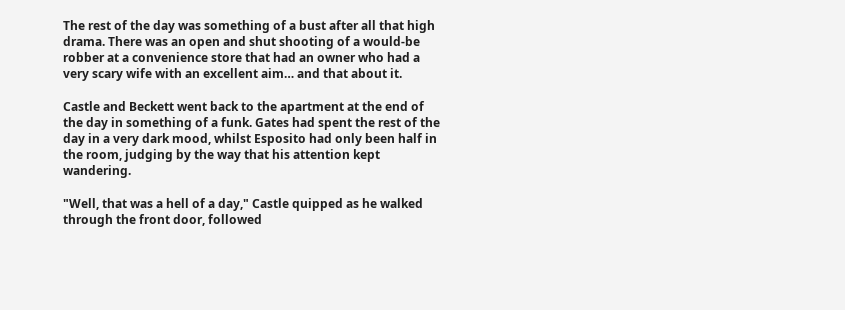The rest of the day was something of a bust after all that high drama. There was an open and shut shooting of a would-be robber at a convenience store that had an owner who had a very scary wife with an excellent aim… and that about it.

Castle and Beckett went back to the apartment at the end of the day in something of a funk. Gates had spent the rest of the day in a very dark mood, whilst Esposito had only been half in the room, judging by the way that his attention kept wandering.

"Well, that was a hell of a day," Castle quipped as he walked through the front door, followed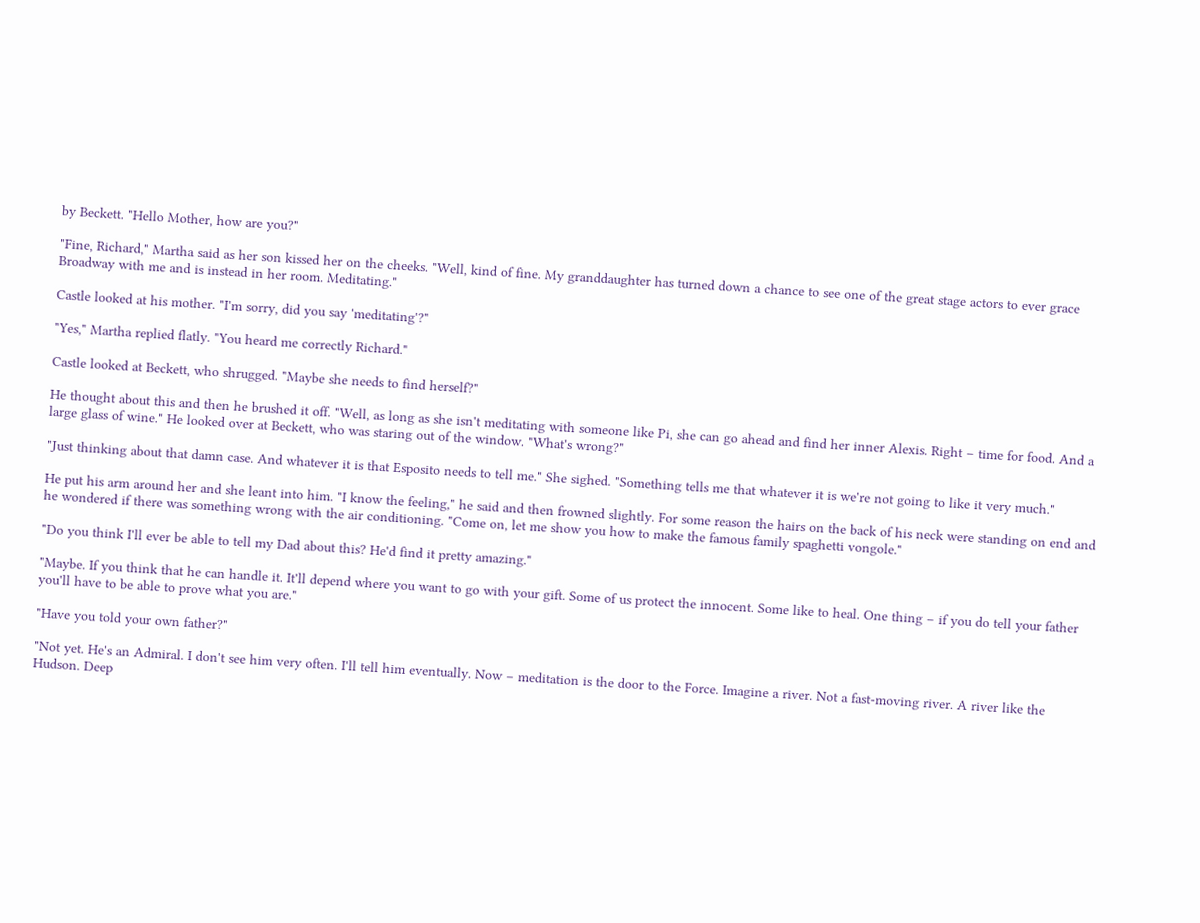by Beckett. "Hello Mother, how are you?"

"Fine, Richard," Martha said as her son kissed her on the cheeks. "Well, kind of fine. My granddaughter has turned down a chance to see one of the great stage actors to ever grace Broadway with me and is instead in her room. Meditating."

Castle looked at his mother. "I'm sorry, did you say 'meditating'?"

"Yes," Martha replied flatly. "You heard me correctly Richard."

Castle looked at Beckett, who shrugged. "Maybe she needs to find herself?"

He thought about this and then he brushed it off. "Well, as long as she isn't meditating with someone like Pi, she can go ahead and find her inner Alexis. Right – time for food. And a large glass of wine." He looked over at Beckett, who was staring out of the window. "What's wrong?"

"Just thinking about that damn case. And whatever it is that Esposito needs to tell me." She sighed. "Something tells me that whatever it is we're not going to like it very much."

He put his arm around her and she leant into him. "I know the feeling," he said and then frowned slightly. For some reason the hairs on the back of his neck were standing on end and he wondered if there was something wrong with the air conditioning. "Come on, let me show you how to make the famous family spaghetti vongole."

"Do you think I'll ever be able to tell my Dad about this? He'd find it pretty amazing."

"Maybe. If you think that he can handle it. It'll depend where you want to go with your gift. Some of us protect the innocent. Some like to heal. One thing – if you do tell your father you'll have to be able to prove what you are."

"Have you told your own father?"

"Not yet. He's an Admiral. I don't see him very often. I'll tell him eventually. Now – meditation is the door to the Force. Imagine a river. Not a fast-moving river. A river like the Hudson. Deep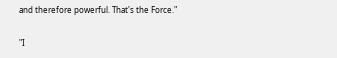and therefore powerful. That's the Force."

"I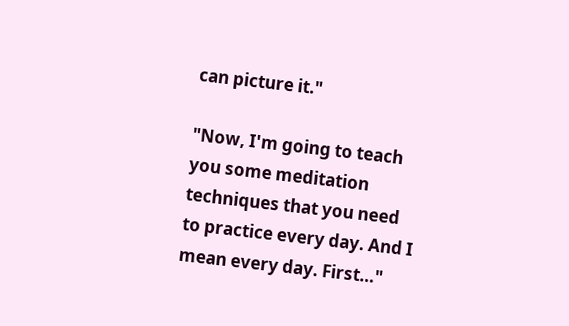can picture it."

"Now, I'm going to teach you some meditation techniques that you need to practice every day. And I mean every day. First…"